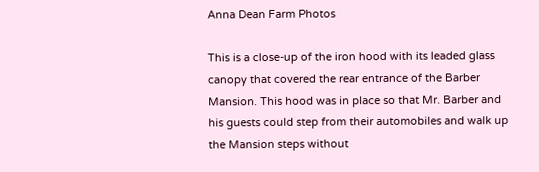Anna Dean Farm Photos

This is a close-up of the iron hood with its leaded glass canopy that covered the rear entrance of the Barber Mansion. This hood was in place so that Mr. Barber and his guests could step from their automobiles and walk up the Mansion steps without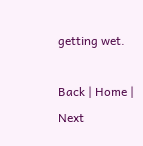getting wet.

Back | Home | Next